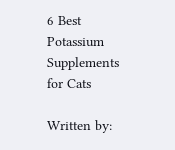6 Best Potassium Supplements for Cats

Written by: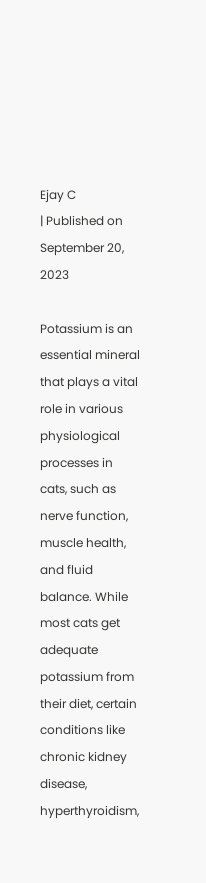Ejay C
| Published on September 20, 2023

Potassium is an essential mineral that plays a vital role in various physiological processes in cats, such as nerve function, muscle health, and fluid balance. While most cats get adequate potassium from their diet, certain conditions like chronic kidney disease, hyperthyroidism,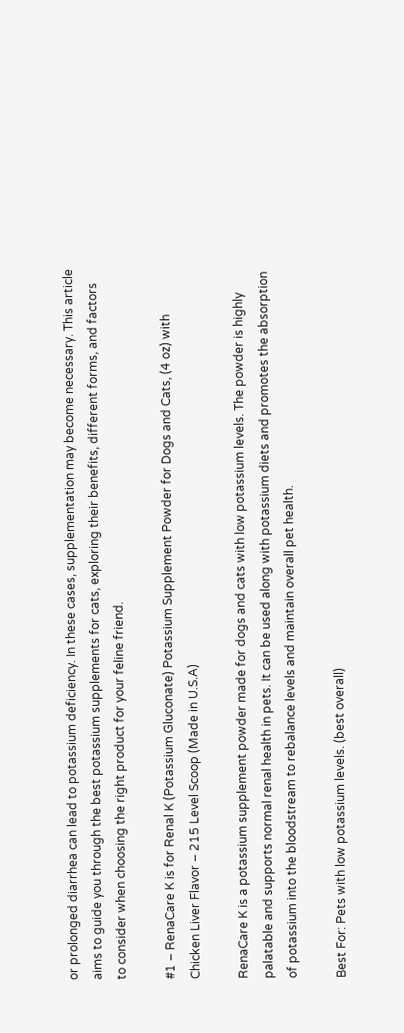or prolonged diarrhea can lead to potassium deficiency. In these cases, supplementation may become necessary. This article aims to guide you through the best potassium supplements for cats, exploring their benefits, different forms, and factors to consider when choosing the right product for your feline friend.

#1 – RenaCare K is for Renal K (Potassium Gluconate) Potassium Supplement Powder for Dogs and Cats, (4 oz) with Chicken Liver Flavor – 215 Level Scoop (Made in U.S.A)

RenaCare K is a potassium supplement powder made for dogs and cats with low potassium levels. The powder is highly palatable and supports normal renal health in pets. It can be used along with potassium diets and promotes the absorption of potassium into the bloodstream to rebalance levels and maintain overall pet health.

Best For: Pets with low potassium levels. (best overall)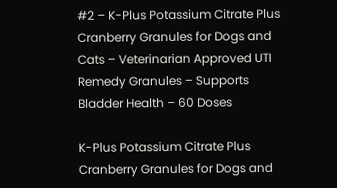#2 – K-Plus Potassium Citrate Plus Cranberry Granules for Dogs and Cats – Veterinarian Approved UTI Remedy Granules – Supports Bladder Health – 60 Doses

K-Plus Potassium Citrate Plus Cranberry Granules for Dogs and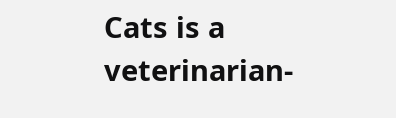Cats is a veterinarian-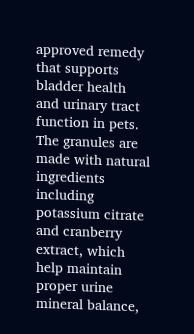approved remedy that supports bladder health and urinary tract function in pets. The granules are made with natural ingredients including potassium citrate and cranberry extract, which help maintain proper urine mineral balance,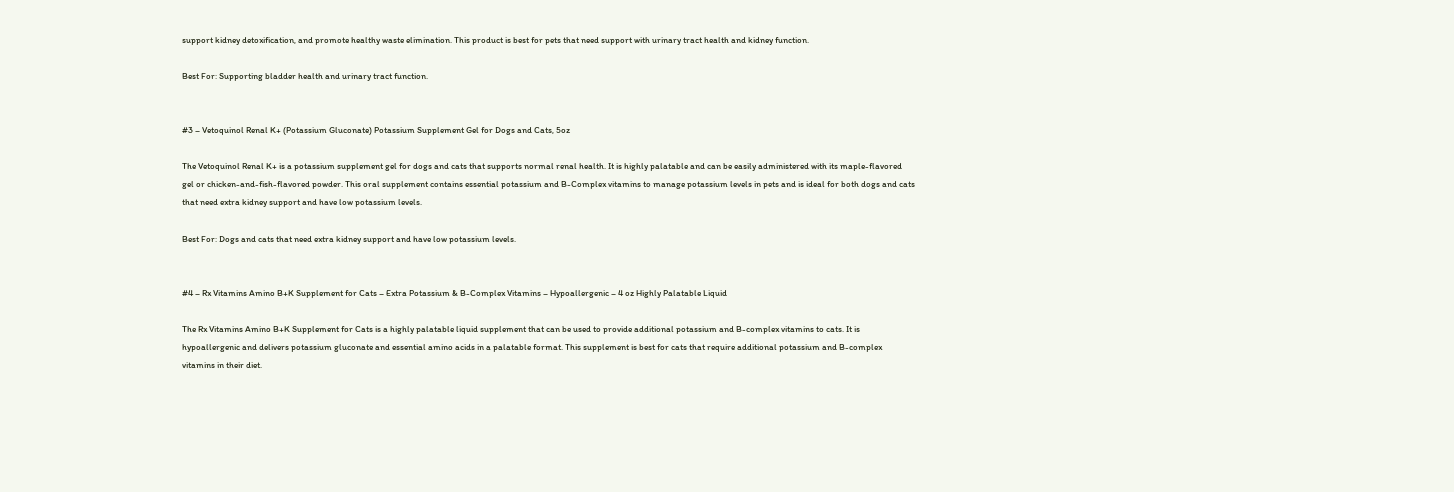support kidney detoxification, and promote healthy waste elimination. This product is best for pets that need support with urinary tract health and kidney function.

Best For: Supporting bladder health and urinary tract function.


#3 – Vetoquinol Renal K+ (Potassium Gluconate) Potassium Supplement Gel for Dogs and Cats, 5oz

The Vetoquinol Renal K+ is a potassium supplement gel for dogs and cats that supports normal renal health. It is highly palatable and can be easily administered with its maple-flavored gel or chicken-and-fish-flavored powder. This oral supplement contains essential potassium and B-Complex vitamins to manage potassium levels in pets and is ideal for both dogs and cats that need extra kidney support and have low potassium levels.

Best For: Dogs and cats that need extra kidney support and have low potassium levels.


#4 – Rx Vitamins Amino B+K Supplement for Cats – Extra Potassium & B-Complex Vitamins – Hypoallergenic – 4 oz Highly Palatable Liquid

The Rx Vitamins Amino B+K Supplement for Cats is a highly palatable liquid supplement that can be used to provide additional potassium and B-complex vitamins to cats. It is hypoallergenic and delivers potassium gluconate and essential amino acids in a palatable format. This supplement is best for cats that require additional potassium and B-complex vitamins in their diet.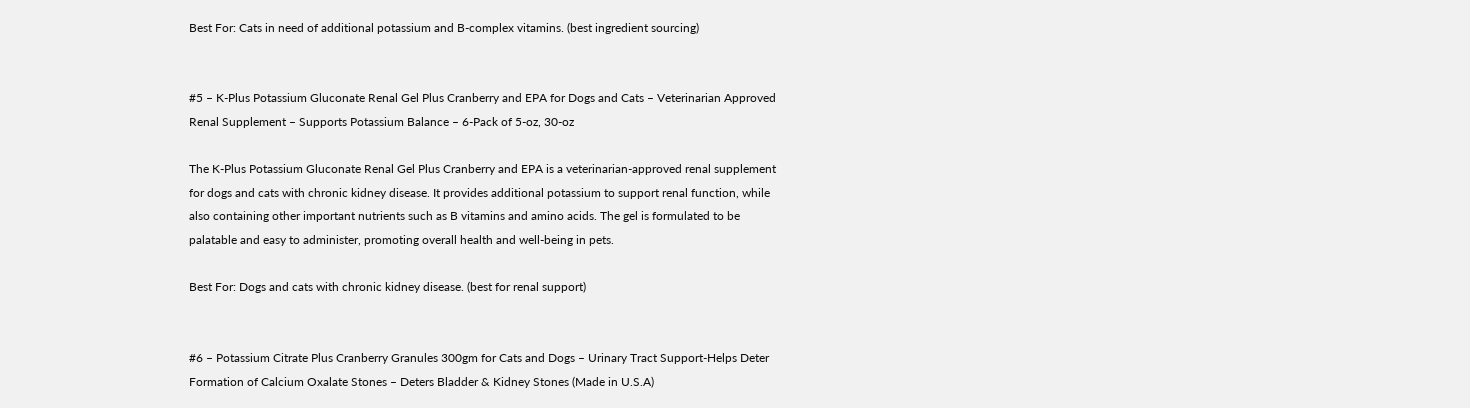Best For: Cats in need of additional potassium and B-complex vitamins. (best ingredient sourcing)


#5 – K-Plus Potassium Gluconate Renal Gel Plus Cranberry and EPA for Dogs and Cats – Veterinarian Approved Renal Supplement – Supports Potassium Balance – 6-Pack of 5-oz, 30-oz

The K-Plus Potassium Gluconate Renal Gel Plus Cranberry and EPA is a veterinarian-approved renal supplement for dogs and cats with chronic kidney disease. It provides additional potassium to support renal function, while also containing other important nutrients such as B vitamins and amino acids. The gel is formulated to be palatable and easy to administer, promoting overall health and well-being in pets.

Best For: Dogs and cats with chronic kidney disease. (best for renal support)


#6 – Potassium Citrate Plus Cranberry Granules 300gm for Cats and Dogs – Urinary Tract Support-Helps Deter Formation of Calcium Oxalate Stones – Deters Bladder & Kidney Stones (Made in U.S.A)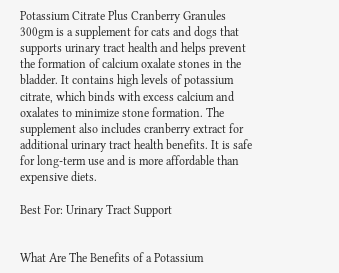Potassium Citrate Plus Cranberry Granules 300gm is a supplement for cats and dogs that supports urinary tract health and helps prevent the formation of calcium oxalate stones in the bladder. It contains high levels of potassium citrate, which binds with excess calcium and oxalates to minimize stone formation. The supplement also includes cranberry extract for additional urinary tract health benefits. It is safe for long-term use and is more affordable than expensive diets.

Best For: Urinary Tract Support


What Are The Benefits of a Potassium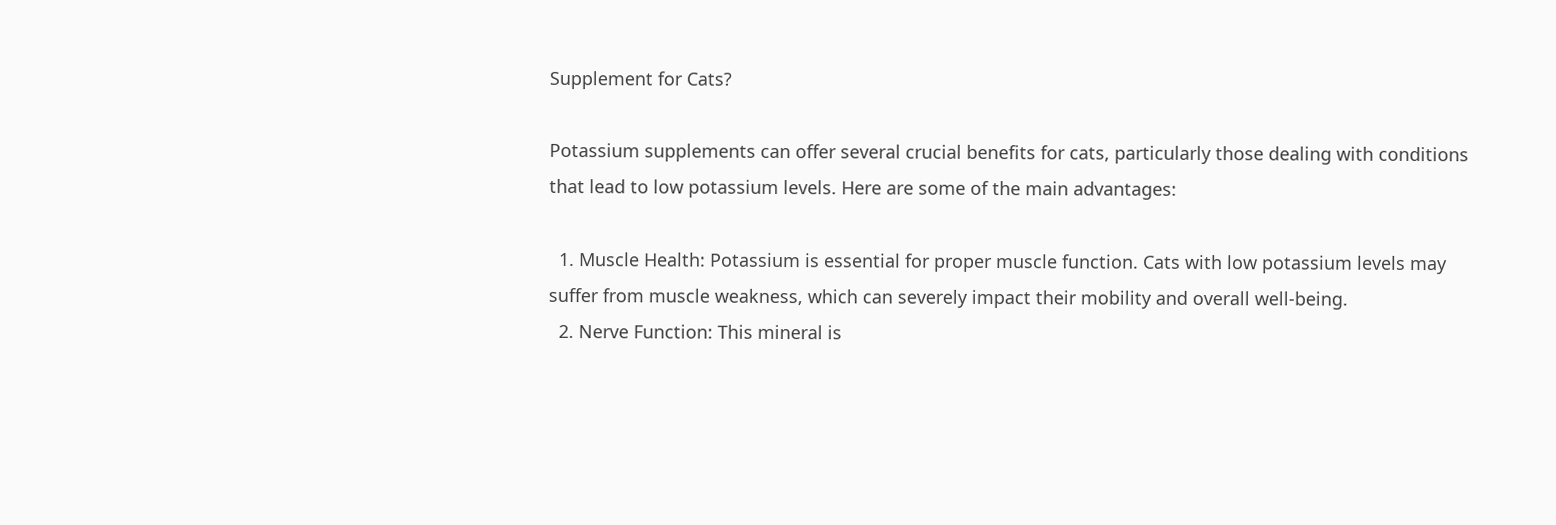Supplement for Cats?

Potassium supplements can offer several crucial benefits for cats, particularly those dealing with conditions that lead to low potassium levels. Here are some of the main advantages:

  1. Muscle Health: Potassium is essential for proper muscle function. Cats with low potassium levels may suffer from muscle weakness, which can severely impact their mobility and overall well-being.
  2. Nerve Function: This mineral is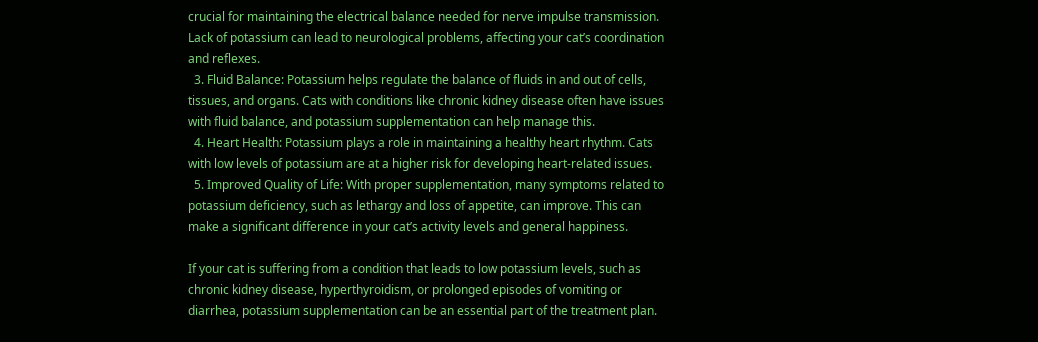crucial for maintaining the electrical balance needed for nerve impulse transmission. Lack of potassium can lead to neurological problems, affecting your cat’s coordination and reflexes.
  3. Fluid Balance: Potassium helps regulate the balance of fluids in and out of cells, tissues, and organs. Cats with conditions like chronic kidney disease often have issues with fluid balance, and potassium supplementation can help manage this.
  4. Heart Health: Potassium plays a role in maintaining a healthy heart rhythm. Cats with low levels of potassium are at a higher risk for developing heart-related issues.
  5. Improved Quality of Life: With proper supplementation, many symptoms related to potassium deficiency, such as lethargy and loss of appetite, can improve. This can make a significant difference in your cat’s activity levels and general happiness.

If your cat is suffering from a condition that leads to low potassium levels, such as chronic kidney disease, hyperthyroidism, or prolonged episodes of vomiting or diarrhea, potassium supplementation can be an essential part of the treatment plan.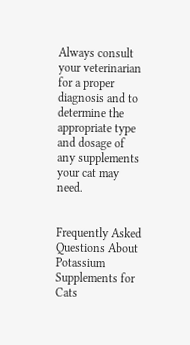Always consult your veterinarian for a proper diagnosis and to determine the appropriate type and dosage of any supplements your cat may need.


Frequently Asked Questions About Potassium Supplements for Cats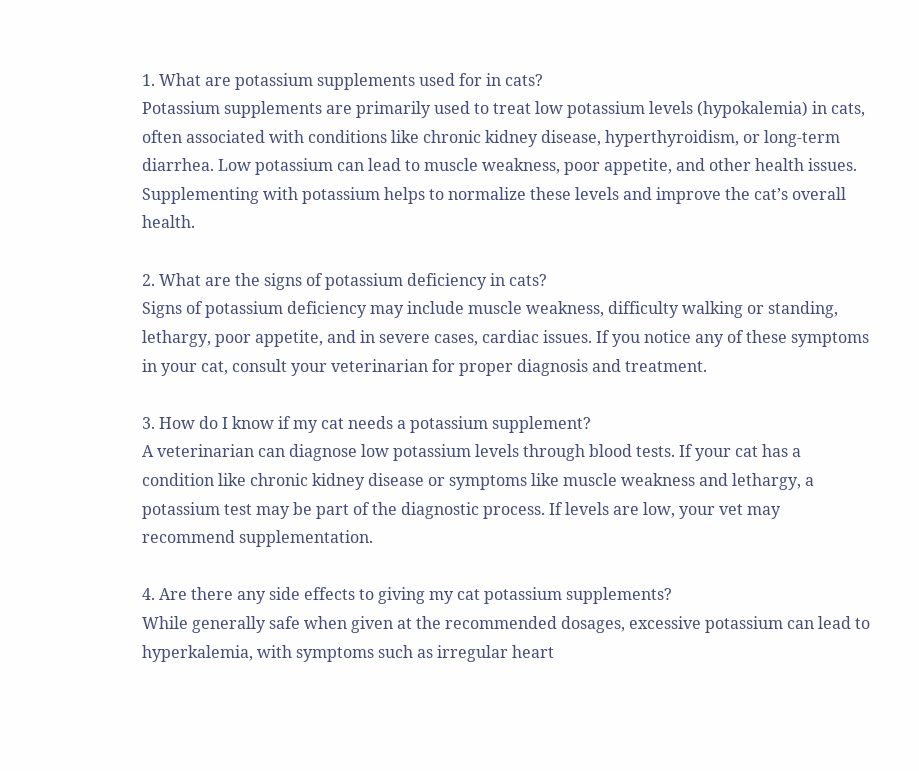1. What are potassium supplements used for in cats?
Potassium supplements are primarily used to treat low potassium levels (hypokalemia) in cats, often associated with conditions like chronic kidney disease, hyperthyroidism, or long-term diarrhea. Low potassium can lead to muscle weakness, poor appetite, and other health issues. Supplementing with potassium helps to normalize these levels and improve the cat’s overall health.

2. What are the signs of potassium deficiency in cats?
Signs of potassium deficiency may include muscle weakness, difficulty walking or standing, lethargy, poor appetite, and in severe cases, cardiac issues. If you notice any of these symptoms in your cat, consult your veterinarian for proper diagnosis and treatment.

3. How do I know if my cat needs a potassium supplement?
A veterinarian can diagnose low potassium levels through blood tests. If your cat has a condition like chronic kidney disease or symptoms like muscle weakness and lethargy, a potassium test may be part of the diagnostic process. If levels are low, your vet may recommend supplementation.

4. Are there any side effects to giving my cat potassium supplements?
While generally safe when given at the recommended dosages, excessive potassium can lead to hyperkalemia, with symptoms such as irregular heart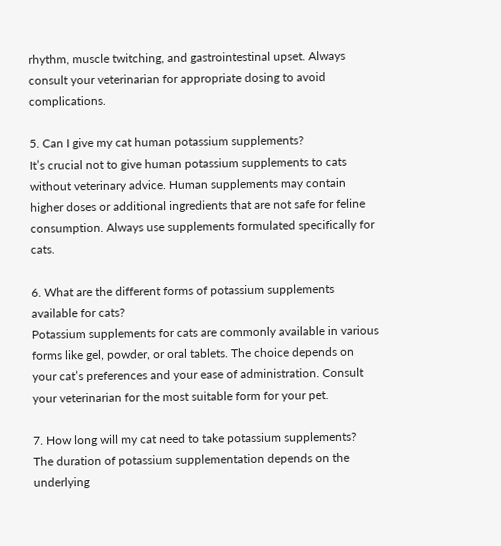rhythm, muscle twitching, and gastrointestinal upset. Always consult your veterinarian for appropriate dosing to avoid complications.

5. Can I give my cat human potassium supplements?
It’s crucial not to give human potassium supplements to cats without veterinary advice. Human supplements may contain higher doses or additional ingredients that are not safe for feline consumption. Always use supplements formulated specifically for cats.

6. What are the different forms of potassium supplements available for cats?
Potassium supplements for cats are commonly available in various forms like gel, powder, or oral tablets. The choice depends on your cat’s preferences and your ease of administration. Consult your veterinarian for the most suitable form for your pet.

7. How long will my cat need to take potassium supplements?
The duration of potassium supplementation depends on the underlying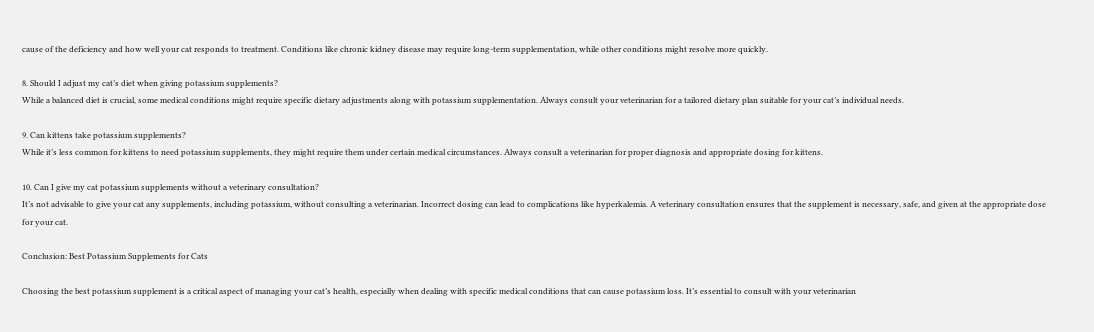cause of the deficiency and how well your cat responds to treatment. Conditions like chronic kidney disease may require long-term supplementation, while other conditions might resolve more quickly.

8. Should I adjust my cat’s diet when giving potassium supplements?
While a balanced diet is crucial, some medical conditions might require specific dietary adjustments along with potassium supplementation. Always consult your veterinarian for a tailored dietary plan suitable for your cat’s individual needs.

9. Can kittens take potassium supplements?
While it’s less common for kittens to need potassium supplements, they might require them under certain medical circumstances. Always consult a veterinarian for proper diagnosis and appropriate dosing for kittens.

10. Can I give my cat potassium supplements without a veterinary consultation?
It’s not advisable to give your cat any supplements, including potassium, without consulting a veterinarian. Incorrect dosing can lead to complications like hyperkalemia. A veterinary consultation ensures that the supplement is necessary, safe, and given at the appropriate dose for your cat.

Conclusion: Best Potassium Supplements for Cats

Choosing the best potassium supplement is a critical aspect of managing your cat’s health, especially when dealing with specific medical conditions that can cause potassium loss. It’s essential to consult with your veterinarian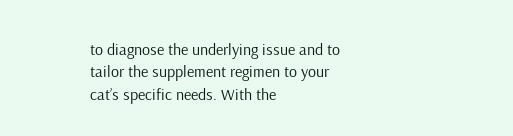to diagnose the underlying issue and to tailor the supplement regimen to your cat’s specific needs. With the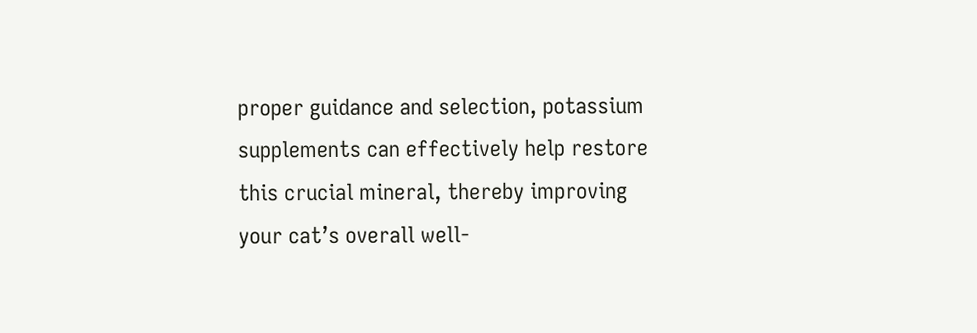proper guidance and selection, potassium supplements can effectively help restore this crucial mineral, thereby improving your cat’s overall well-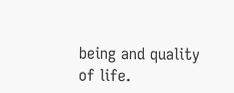being and quality of life.